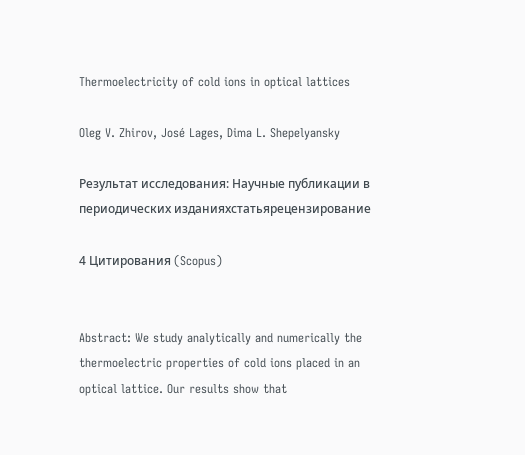Thermoelectricity of cold ions in optical lattices

Oleg V. Zhirov, José Lages, Dima L. Shepelyansky

Результат исследования: Научные публикации в периодических изданияхстатьярецензирование

4 Цитирования (Scopus)


Abstract: We study analytically and numerically the thermoelectric properties of cold ions placed in an optical lattice. Our results show that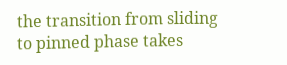the transition from sliding to pinned phase takes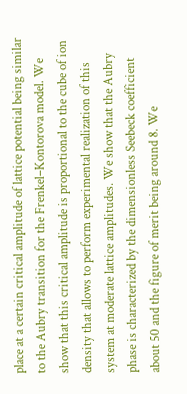place at a certain critical amplitude of lattice potential being similar to the Aubry transition for the Frenkel–Kontorova model. We show that this critical amplitude is proportional to the cube of ion density that allows to perform experimental realization of this system at moderate lattice amplitudes. We show that the Aubry phase is characterized by the dimensionless Seebeck coefficient about 50 and the figure of merit being around 8. We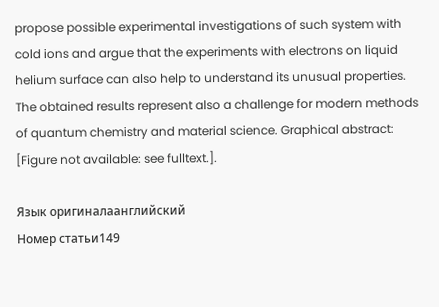propose possible experimental investigations of such system with cold ions and argue that the experiments with electrons on liquid helium surface can also help to understand its unusual properties. The obtained results represent also a challenge for modern methods of quantum chemistry and material science. Graphical abstract: [Figure not available: see fulltext.].

Язык оригиналаанглийский
Номер статьи149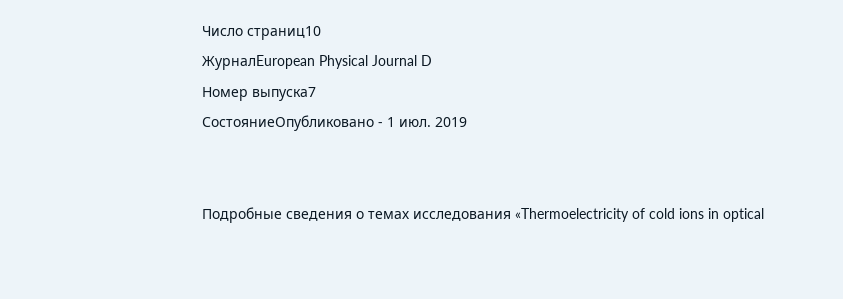Число страниц10
ЖурналEuropean Physical Journal D
Номер выпуска7
СостояниеОпубликовано - 1 июл. 2019


Подробные сведения о темах исследования «Thermoelectricity of cold ions in optical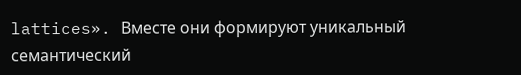lattices». Вместе они формируют уникальный семантический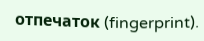отпечаток (fingerprint).